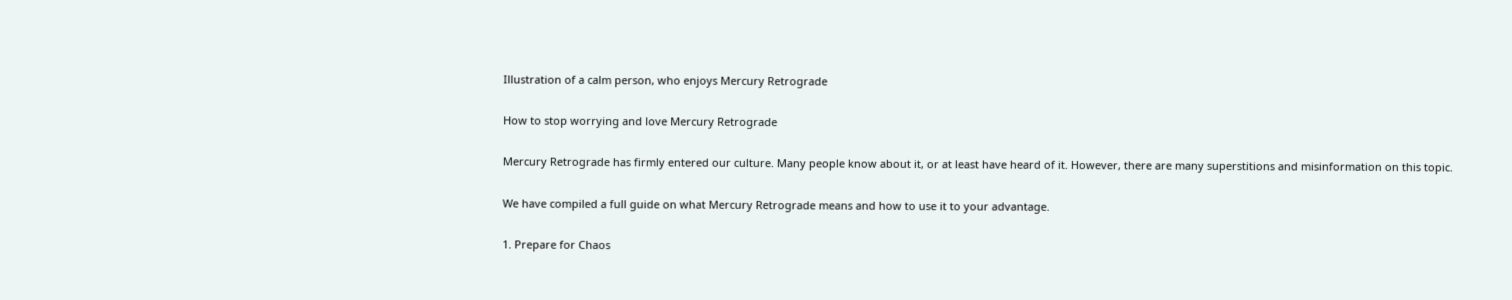Illustration of a calm person, who enjoys Mercury Retrograde

How to stop worrying and love Mercury Retrograde

Mercury Retrograde has firmly entered our culture. Many people know about it, or at least have heard of it. However, there are many superstitions and misinformation on this topic.

We have compiled a full guide on what Mercury Retrograde means and how to use it to your advantage.

1. Prepare for Chaos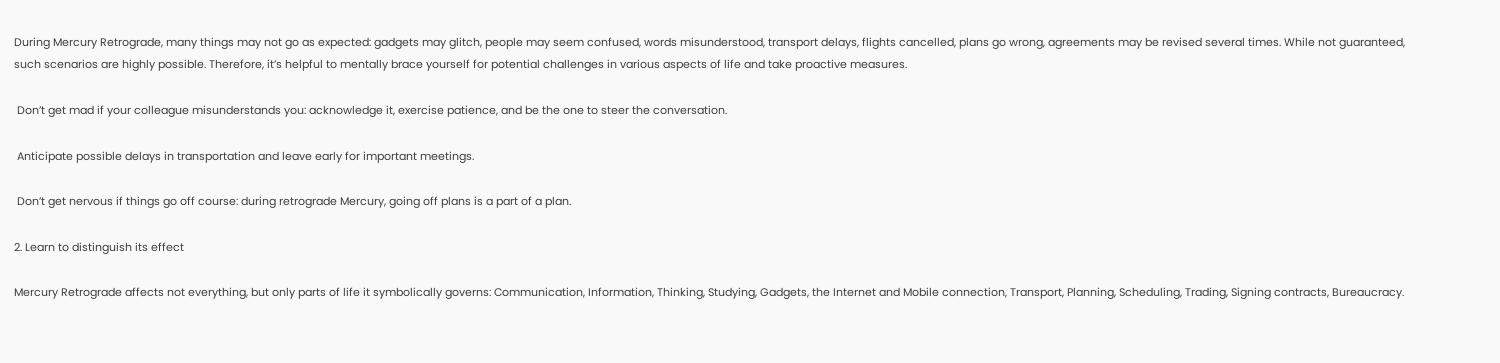During Mercury Retrograde, many things may not go as expected: gadgets may glitch, people may seem confused, words misunderstood, transport delays, flights cancelled, plans go wrong, agreements may be revised several times. While not guaranteed, such scenarios are highly possible. Therefore, it’s helpful to mentally brace yourself for potential challenges in various aspects of life and take proactive measures.

 Don’t get mad if your colleague misunderstands you: acknowledge it, exercise patience, and be the one to steer the conversation.

 Anticipate possible delays in transportation and leave early for important meetings.

 Don’t get nervous if things go off course: during retrograde Mercury, going off plans is a part of a plan.

2. Learn to distinguish its effect

Mercury Retrograde affects not everything, but only parts of life it symbolically governs: Communication, Information, Thinking, Studying, Gadgets, the Internet and Mobile connection, Transport, Planning, Scheduling, Trading, Signing contracts, Bureaucracy.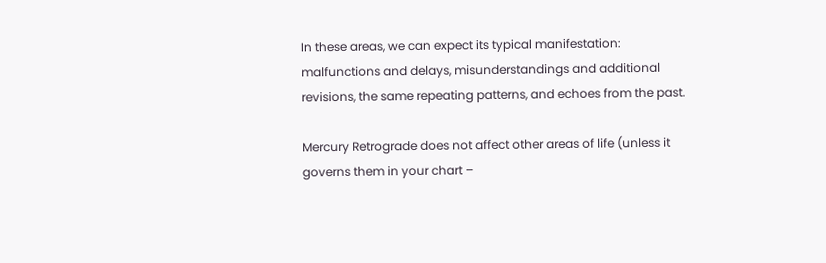In these areas, we can expect its typical manifestation: malfunctions and delays, misunderstandings and additional revisions, the same repeating patterns, and echoes from the past.

Mercury Retrograde does not affect other areas of life (unless it governs them in your chart –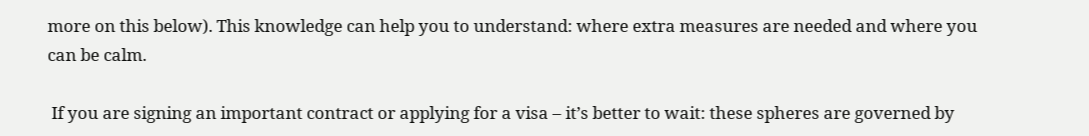more on this below). This knowledge can help you to understand: where extra measures are needed and where you can be calm.

 If you are signing an important contract or applying for a visa – it’s better to wait: these spheres are governed by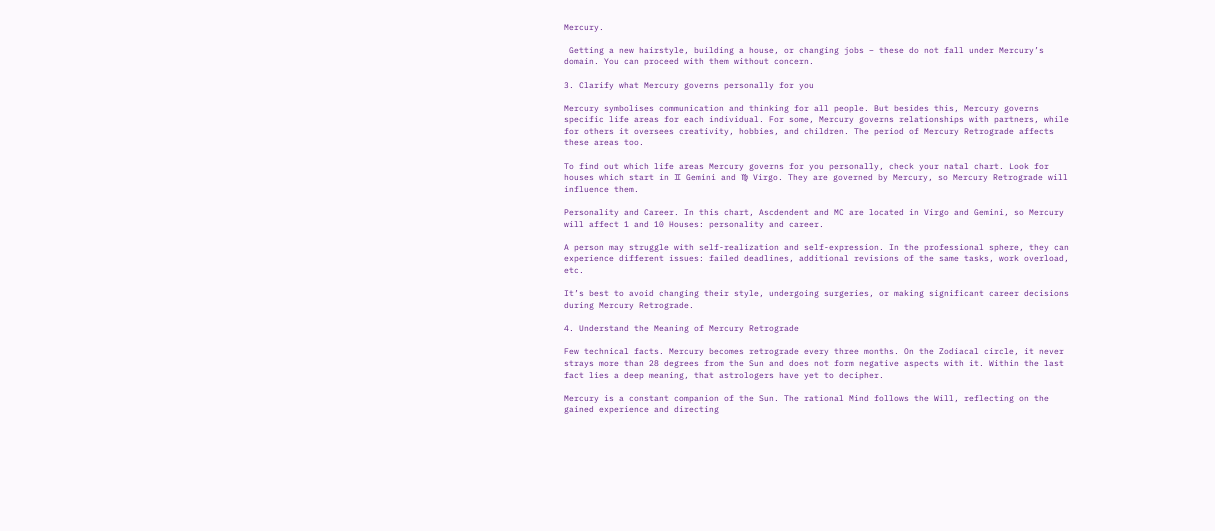Mercury.

 Getting a new hairstyle, building a house, or changing jobs – these do not fall under Mercury’s domain. You can proceed with them without concern.

3. Clarify what Mercury governs personally for you

Mercury symbolises communication and thinking for all people. But besides this, Mercury governs specific life areas for each individual. For some, Mercury governs relationships with partners, while for others it oversees creativity, hobbies, and children. The period of Mercury Retrograde affects these areas too.

To find out which life areas Mercury governs for you personally, check your natal chart. Look for houses which start in ♊ Gemini and ♍ Virgo. They are governed by Mercury, so Mercury Retrograde will influence them.

Personality and Career. In this chart, Ascdendent and MC are located in Virgo and Gemini, so Mercury will affect 1 and 10 Houses: personality and career.

A person may struggle with self-realization and self-expression. In the professional sphere, they can experience different issues: failed deadlines, additional revisions of the same tasks, work overload, etc.

It’s best to avoid changing their style, undergoing surgeries, or making significant career decisions during Mercury Retrograde.

4. Understand the Meaning of Mercury Retrograde

Few technical facts. Mercury becomes retrograde every three months. On the Zodiacal circle, it never strays more than 28 degrees from the Sun and does not form negative aspects with it. Within the last fact lies a deep meaning, that astrologers have yet to decipher.

Mercury is a constant companion of the Sun. The rational Mind follows the Will, reflecting on the gained experience and directing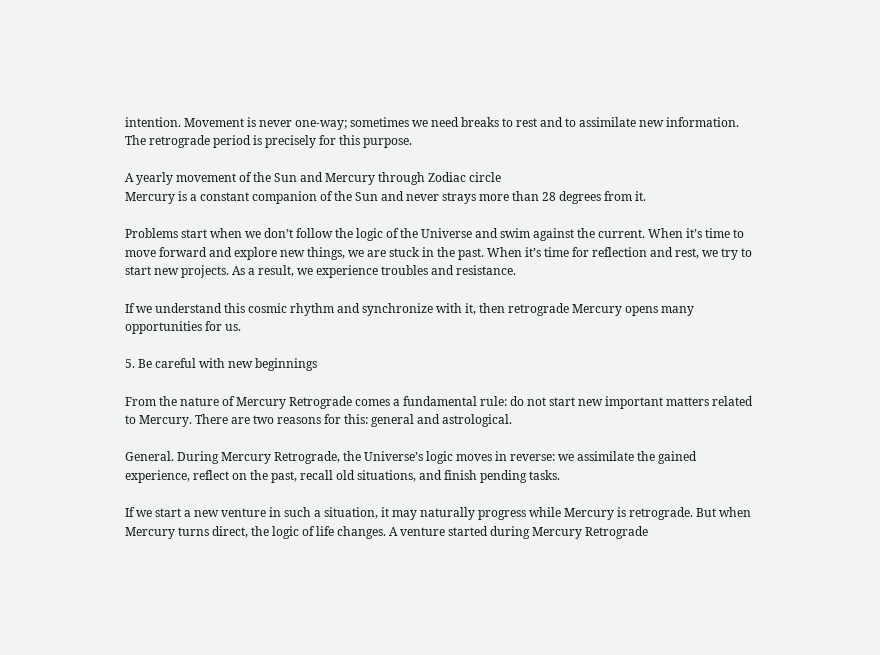intention. Movement is never one-way; sometimes we need breaks to rest and to assimilate new information. The retrograde period is precisely for this purpose.

A yearly movement of the Sun and Mercury through Zodiac circle
Mercury is a constant companion of the Sun and never strays more than 28 degrees from it.

Problems start when we don’t follow the logic of the Universe and swim against the current. When it’s time to move forward and explore new things, we are stuck in the past. When it’s time for reflection and rest, we try to start new projects. As a result, we experience troubles and resistance.

If we understand this cosmic rhythm and synchronize with it, then retrograde Mercury opens many opportunities for us.

5. Be careful with new beginnings

From the nature of Mercury Retrograde comes a fundamental rule: do not start new important matters related to Mercury. There are two reasons for this: general and astrological.

General. During Mercury Retrograde, the Universe’s logic moves in reverse: we assimilate the gained experience, reflect on the past, recall old situations, and finish pending tasks.

If we start a new venture in such a situation, it may naturally progress while Mercury is retrograde. But when Mercury turns direct, the logic of life changes. A venture started during Mercury Retrograde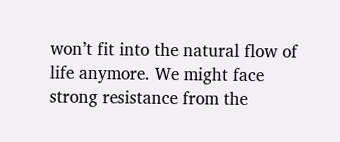won’t fit into the natural flow of life anymore. We might face strong resistance from the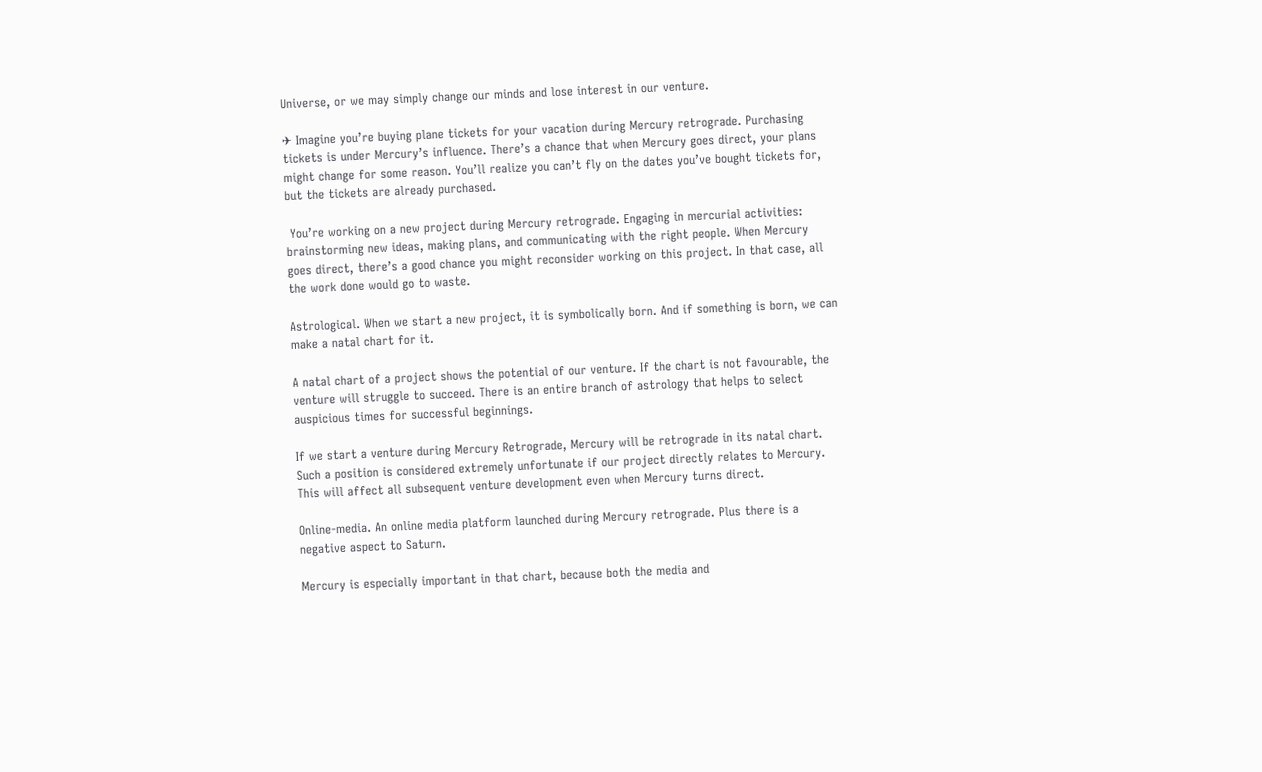Universe, or we may simply change our minds and lose interest in our venture.

✈ Imagine you’re buying plane tickets for your vacation during Mercury retrograde. Purchasing tickets is under Mercury’s influence. There’s a chance that when Mercury goes direct, your plans might change for some reason. You’ll realize you can’t fly on the dates you’ve bought tickets for, but the tickets are already purchased.

 You’re working on a new project during Mercury retrograde. Engaging in mercurial activities: brainstorming new ideas, making plans, and communicating with the right people. When Mercury goes direct, there’s a good chance you might reconsider working on this project. In that case, all the work done would go to waste.

Astrological. When we start a new project, it is symbolically born. And if something is born, we can make a natal chart for it.

A natal chart of a project shows the potential of our venture. If the chart is not favourable, the venture will struggle to succeed. There is an entire branch of astrology that helps to select auspicious times for successful beginnings.

If we start a venture during Mercury Retrograde, Mercury will be retrograde in its natal chart. Such a position is considered extremely unfortunate if our project directly relates to Mercury. This will affect all subsequent venture development even when Mercury turns direct.

Online-media. An online media platform launched during Mercury retrograde. Plus there is a negative aspect to Saturn.

Mercury is especially important in that chart, because both the media and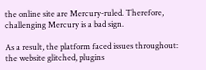the online site are Mercury-ruled. Therefore, challenging Mercury is a bad sign.

As a result, the platform faced issues throughout: the website glitched, plugins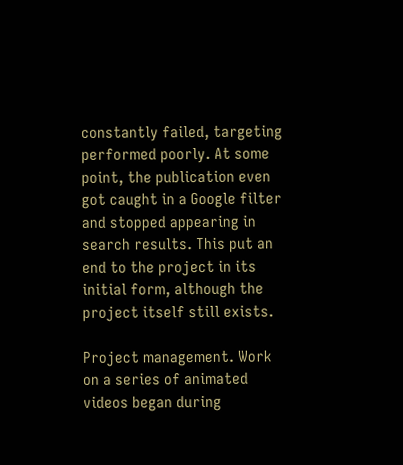constantly failed, targeting performed poorly. At some point, the publication even got caught in a Google filter and stopped appearing in search results. This put an end to the project in its initial form, although the project itself still exists.

Project management. Work on a series of animated videos began during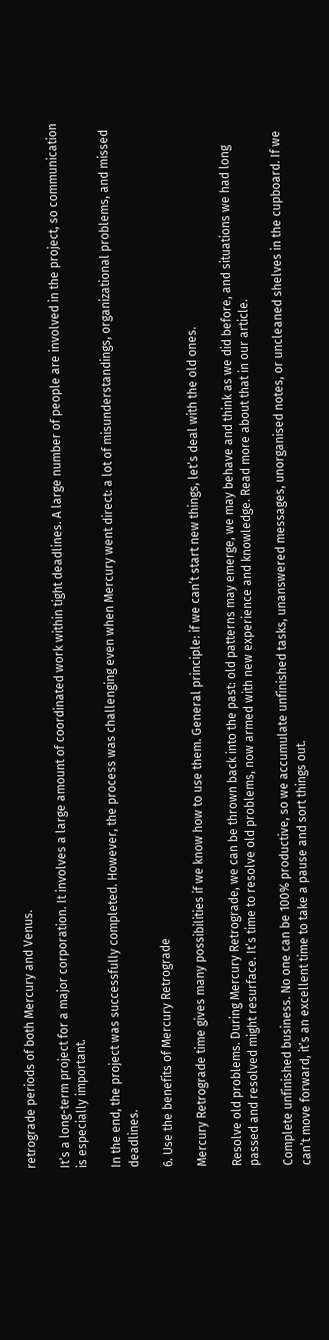retrograde periods of both Mercury and Venus.

It’s a long-term project for a major corporation. It involves a large amount of coordinated work within tight deadlines. A large number of people are involved in the project, so communication is especially important.

In the end, the project was successfully completed. However, the process was challenging even when Mercury went direct: a lot of misunderstandings, organizational problems, and missed deadlines.

6. Use the benefits of Mercury Retrograde

Mercury Retrograde time gives many possibilities if we know how to use them. General principle: if we can’t start new things, let’s deal with the old ones.

Resolve old problems. During Mercury Retrograde, we can be thrown back into the past: old patterns may emerge, we may behave and think as we did before, and situations we had long passed and resolved might resurface. It’s time to resolve old problems, now armed with new experience and knowledge. Read more about that in our article.

Complete unfinished business. No one can be 100% productive, so we accumulate unfinished tasks, unanswered messages, unorganised notes, or uncleaned shelves in the cupboard. If we can’t move forward, it’s an excellent time to take a pause and sort things out.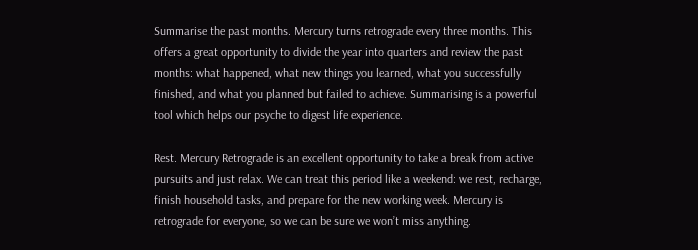Summarise the past months. Mercury turns retrograde every three months. This offers a great opportunity to divide the year into quarters and review the past months: what happened, what new things you learned, what you successfully finished, and what you planned but failed to achieve. Summarising is a powerful tool which helps our psyche to digest life experience.

Rest. Mercury Retrograde is an excellent opportunity to take a break from active pursuits and just relax. We can treat this period like a weekend: we rest, recharge, finish household tasks, and prepare for the new working week. Mercury is retrograde for everyone, so we can be sure we won’t miss anything.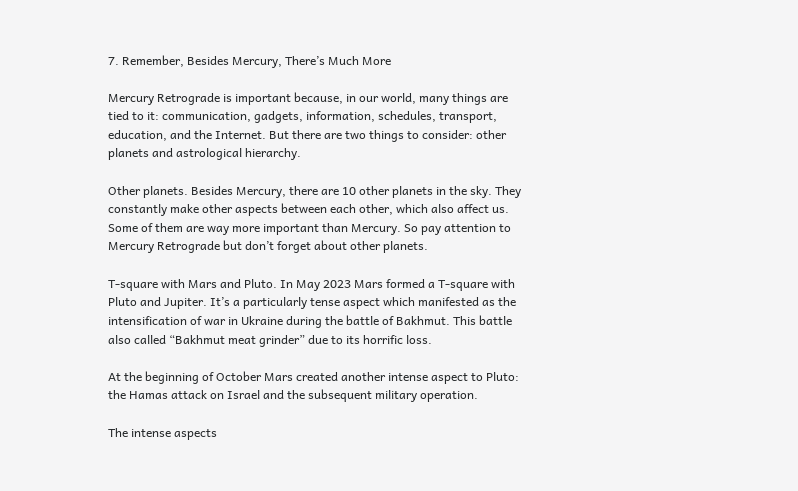7. Remember, Besides Mercury, There’s Much More

Mercury Retrograde is important because, in our world, many things are tied to it: communication, gadgets, information, schedules, transport, education, and the Internet. But there are two things to consider: other planets and astrological hierarchy.

Other planets. Besides Mercury, there are 10 other planets in the sky. They constantly make other aspects between each other, which also affect us. Some of them are way more important than Mercury. So pay attention to Mercury Retrograde but don’t forget about other planets.

T-square with Mars and Pluto. In May 2023 Mars formed a T-square with Pluto and Jupiter. It’s a particularly tense aspect which manifested as the intensification of war in Ukraine during the battle of Bakhmut. This battle also called “Bakhmut meat grinder” due to its horrific loss.

At the beginning of October Mars created another intense aspect to Pluto: the Hamas attack on Israel and the subsequent military operation.

The intense aspects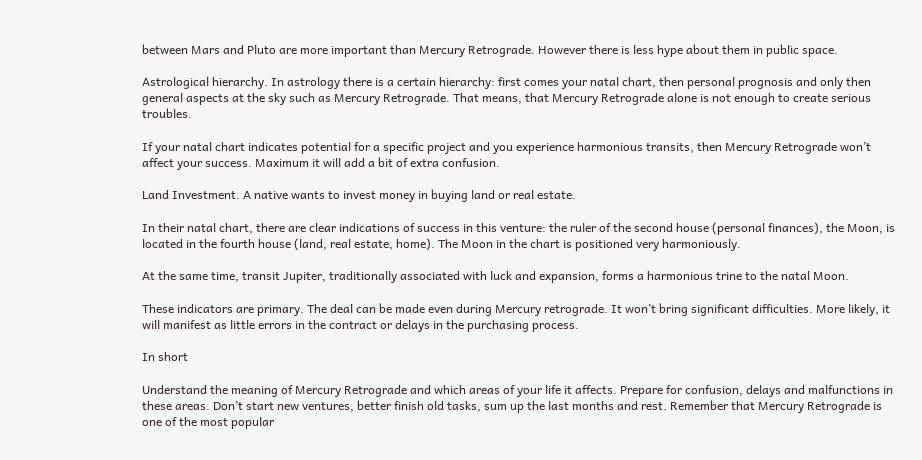between Mars and Pluto are more important than Mercury Retrograde. However there is less hype about them in public space.

Astrological hierarchy. In astrology there is a certain hierarchy: first comes your natal chart, then personal prognosis and only then general aspects at the sky such as Mercury Retrograde. That means, that Mercury Retrograde alone is not enough to create serious troubles.

If your natal chart indicates potential for a specific project and you experience harmonious transits, then Mercury Retrograde won’t affect your success. Maximum it will add a bit of extra confusion.

Land Investment. A native wants to invest money in buying land or real estate.

In their natal chart, there are clear indications of success in this venture: the ruler of the second house (personal finances), the Moon, is located in the fourth house (land, real estate, home). The Moon in the chart is positioned very harmoniously.

At the same time, transit Jupiter, traditionally associated with luck and expansion, forms a harmonious trine to the natal Moon.

These indicators are primary. The deal can be made even during Mercury retrograde. It won’t bring significant difficulties. More likely, it will manifest as little errors in the contract or delays in the purchasing process.

In short

Understand the meaning of Mercury Retrograde and which areas of your life it affects. Prepare for confusion, delays and malfunctions in these areas. Don’t start new ventures, better finish old tasks, sum up the last months and rest. Remember that Mercury Retrograde is one of the most popular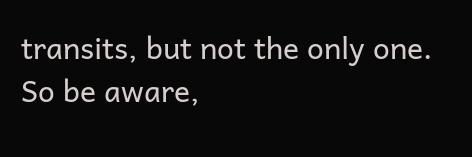transits, but not the only one. So be aware,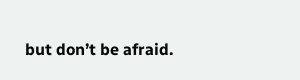but don’t be afraid.